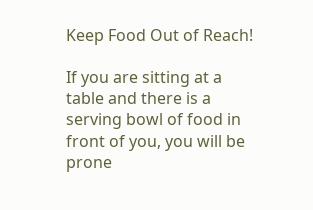Keep Food Out of Reach!

If you are sitting at a table and there is a serving bowl of food in front of you, you will be prone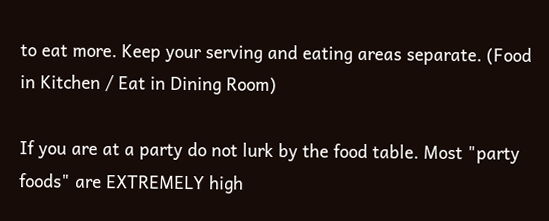to eat more. Keep your serving and eating areas separate. (Food in Kitchen / Eat in Dining Room)

If you are at a party do not lurk by the food table. Most "party foods" are EXTREMELY high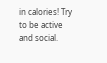in calories! Try to be active and social.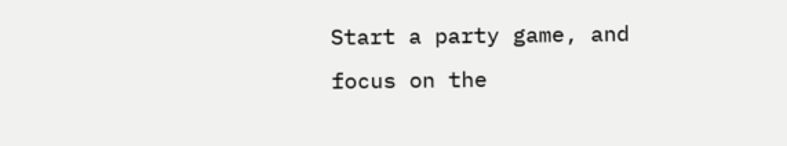Start a party game, and focus on the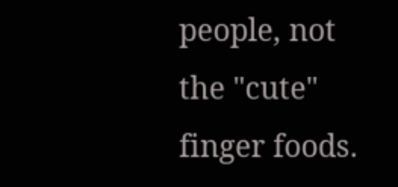people, not the "cute" finger foods.